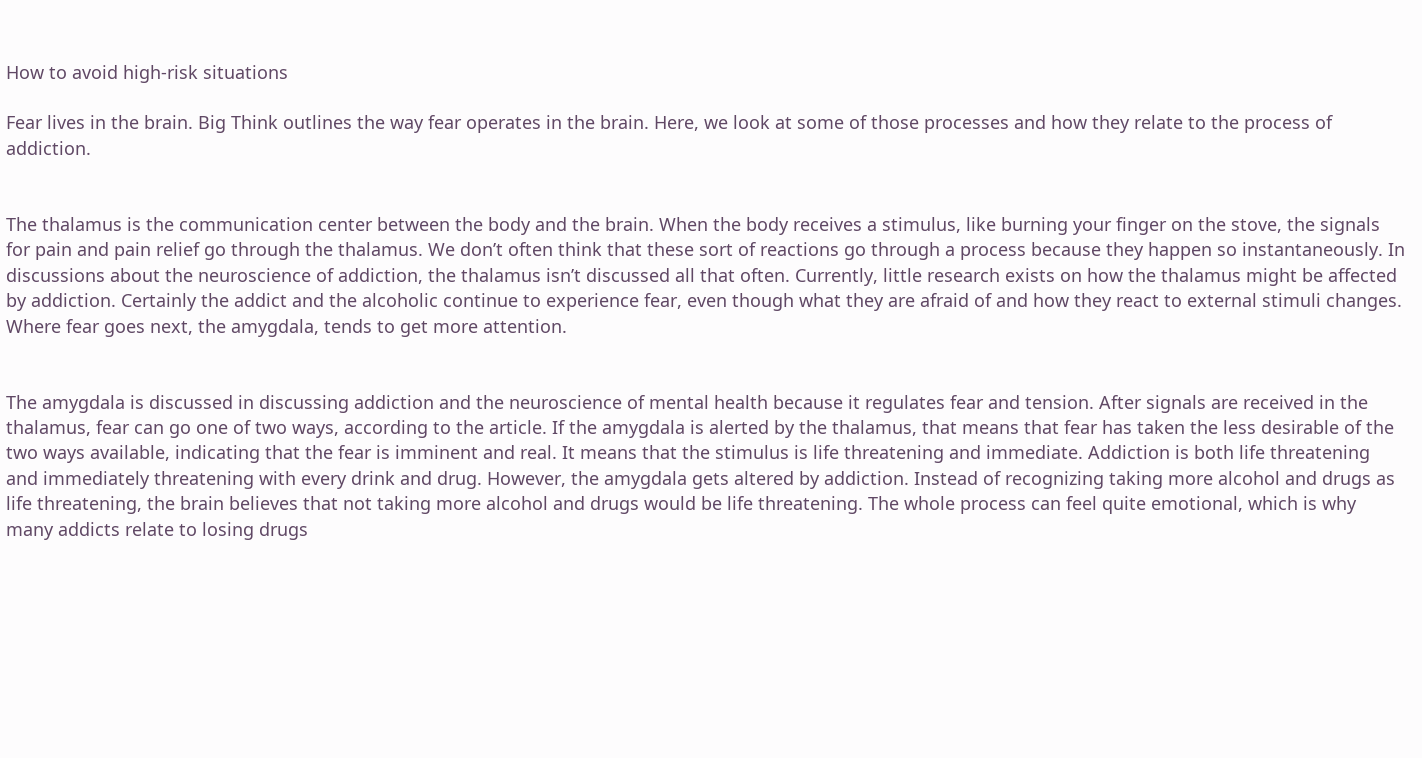How to avoid high-risk situations

Fear lives in the brain. Big Think outlines the way fear operates in the brain. Here, we look at some of those processes and how they relate to the process of addiction.


The thalamus is the communication center between the body and the brain. When the body receives a stimulus, like burning your finger on the stove, the signals for pain and pain relief go through the thalamus. We don’t often think that these sort of reactions go through a process because they happen so instantaneously. In discussions about the neuroscience of addiction, the thalamus isn’t discussed all that often. Currently, little research exists on how the thalamus might be affected by addiction. Certainly the addict and the alcoholic continue to experience fear, even though what they are afraid of and how they react to external stimuli changes. Where fear goes next, the amygdala, tends to get more attention.


The amygdala is discussed in discussing addiction and the neuroscience of mental health because it regulates fear and tension. After signals are received in the thalamus, fear can go one of two ways, according to the article. If the amygdala is alerted by the thalamus, that means that fear has taken the less desirable of the two ways available, indicating that the fear is imminent and real. It means that the stimulus is life threatening and immediate. Addiction is both life threatening and immediately threatening with every drink and drug. However, the amygdala gets altered by addiction. Instead of recognizing taking more alcohol and drugs as life threatening, the brain believes that not taking more alcohol and drugs would be life threatening. The whole process can feel quite emotional, which is why many addicts relate to losing drugs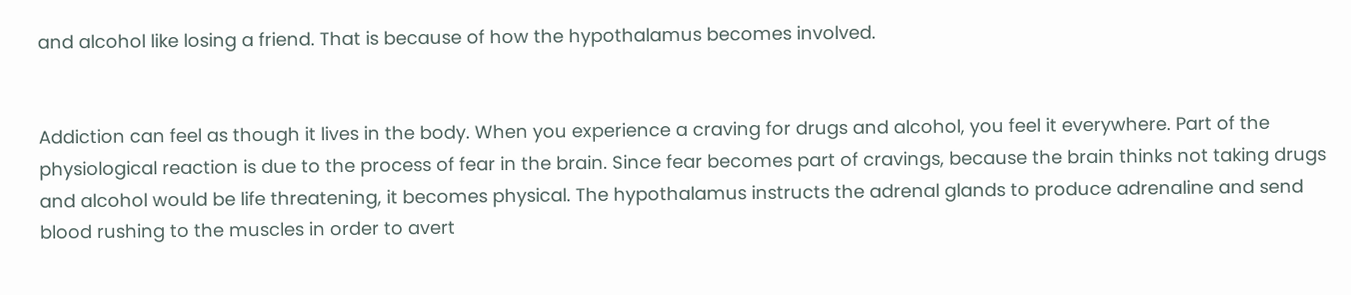and alcohol like losing a friend. That is because of how the hypothalamus becomes involved.


Addiction can feel as though it lives in the body. When you experience a craving for drugs and alcohol, you feel it everywhere. Part of the physiological reaction is due to the process of fear in the brain. Since fear becomes part of cravings, because the brain thinks not taking drugs and alcohol would be life threatening, it becomes physical. The hypothalamus instructs the adrenal glands to produce adrenaline and send blood rushing to the muscles in order to avert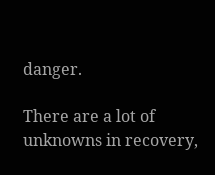danger.

There are a lot of unknowns in recovery,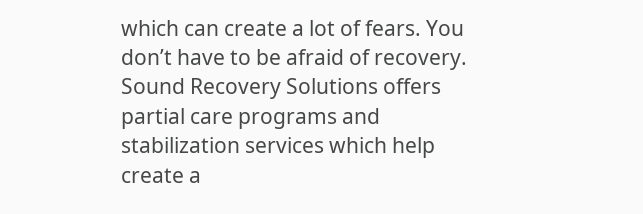which can create a lot of fears. You don’t have to be afraid of recovery. Sound Recovery Solutions offers partial care programs and stabilization services which help create a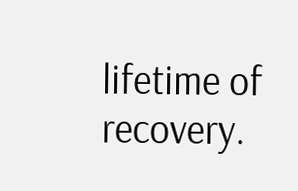lifetime of recovery.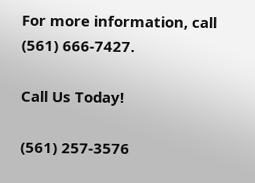For more information, call (561) 666-7427.

Call Us Today!

(561) 257-3576